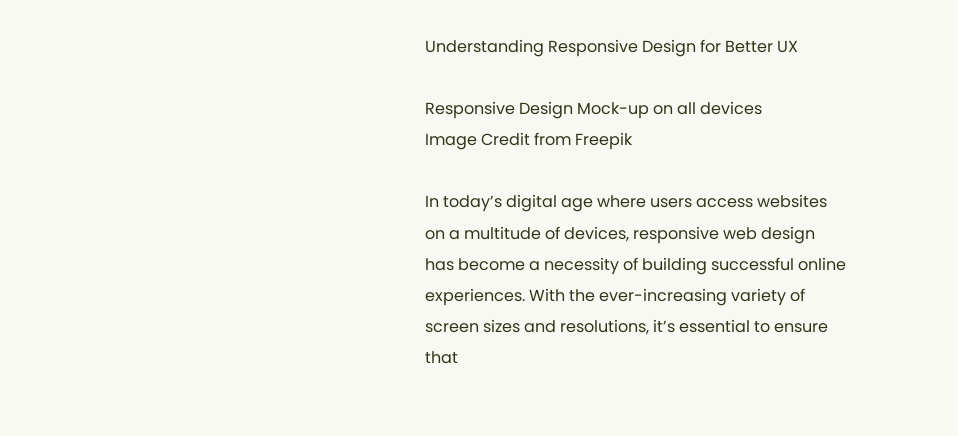Understanding Responsive Design for Better UX

Responsive Design Mock-up on all devices
Image Credit from Freepik

In today’s digital age where users access websites on a multitude of devices, responsive web design has become a necessity of building successful online experiences. With the ever-increasing variety of screen sizes and resolutions, it’s essential to ensure that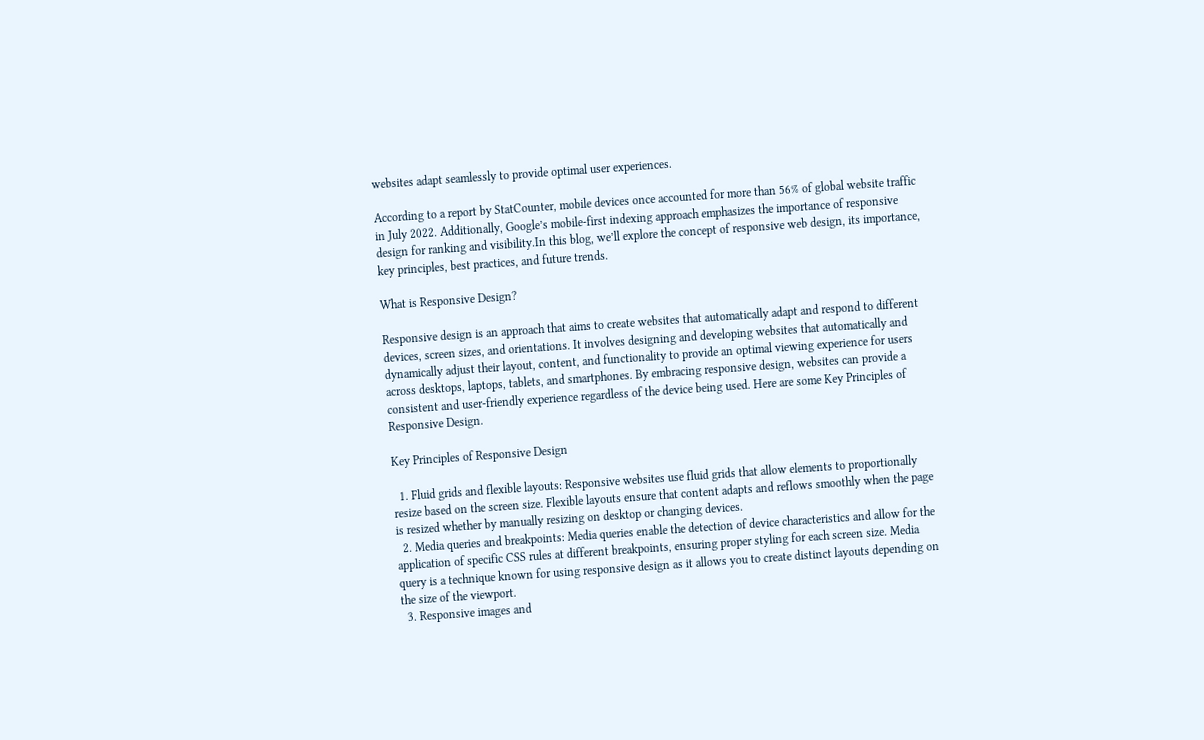websites adapt seamlessly to provide optimal user experiences.

According to a report by StatCounter, mobile devices once accounted for more than 56% of global website traffic in July 2022. Additionally, Google’s mobile-first indexing approach emphasizes the importance of responsive design for ranking and visibility.In this blog, we’ll explore the concept of responsive web design, its importance, key principles, best practices, and future trends.

What is Responsive Design?

Responsive design is an approach that aims to create websites that automatically adapt and respond to different devices, screen sizes, and orientations. It involves designing and developing websites that automatically and dynamically adjust their layout, content, and functionality to provide an optimal viewing experience for users across desktops, laptops, tablets, and smartphones. By embracing responsive design, websites can provide a consistent and user-friendly experience regardless of the device being used. Here are some Key Principles of Responsive Design.

Key Principles of Responsive Design

  1. Fluid grids and flexible layouts: Responsive websites use fluid grids that allow elements to proportionally resize based on the screen size. Flexible layouts ensure that content adapts and reflows smoothly when the page is resized whether by manually resizing on desktop or changing devices.
  2. Media queries and breakpoints: Media queries enable the detection of device characteristics and allow for the application of specific CSS rules at different breakpoints, ensuring proper styling for each screen size. Media query is a technique known for using responsive design as it allows you to create distinct layouts depending on the size of the viewport.
  3. Responsive images and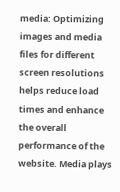media: Optimizing images and media files for different screen resolutions helps reduce load times and enhance the overall performance of the website. Media plays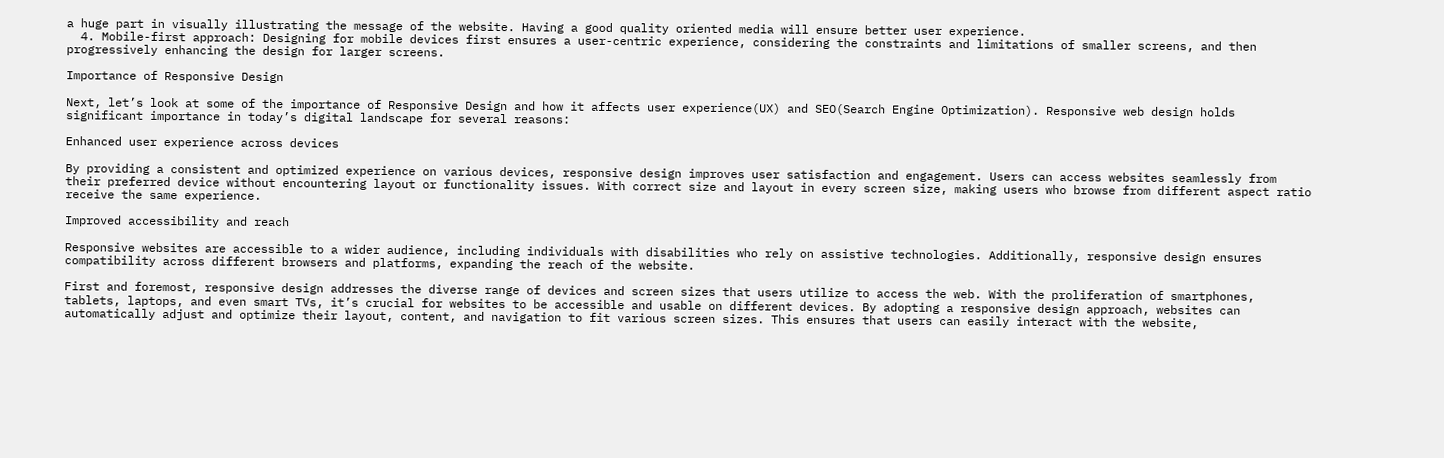a huge part in visually illustrating the message of the website. Having a good quality oriented media will ensure better user experience.
  4. Mobile-first approach: Designing for mobile devices first ensures a user-centric experience, considering the constraints and limitations of smaller screens, and then progressively enhancing the design for larger screens.

Importance of Responsive Design

Next, let’s look at some of the importance of Responsive Design and how it affects user experience(UX) and SEO(Search Engine Optimization). Responsive web design holds significant importance in today’s digital landscape for several reasons:

Enhanced user experience across devices

By providing a consistent and optimized experience on various devices, responsive design improves user satisfaction and engagement. Users can access websites seamlessly from their preferred device without encountering layout or functionality issues. With correct size and layout in every screen size, making users who browse from different aspect ratio receive the same experience.

Improved accessibility and reach

Responsive websites are accessible to a wider audience, including individuals with disabilities who rely on assistive technologies. Additionally, responsive design ensures compatibility across different browsers and platforms, expanding the reach of the website.

First and foremost, responsive design addresses the diverse range of devices and screen sizes that users utilize to access the web. With the proliferation of smartphones, tablets, laptops, and even smart TVs, it’s crucial for websites to be accessible and usable on different devices. By adopting a responsive design approach, websites can automatically adjust and optimize their layout, content, and navigation to fit various screen sizes. This ensures that users can easily interact with the website,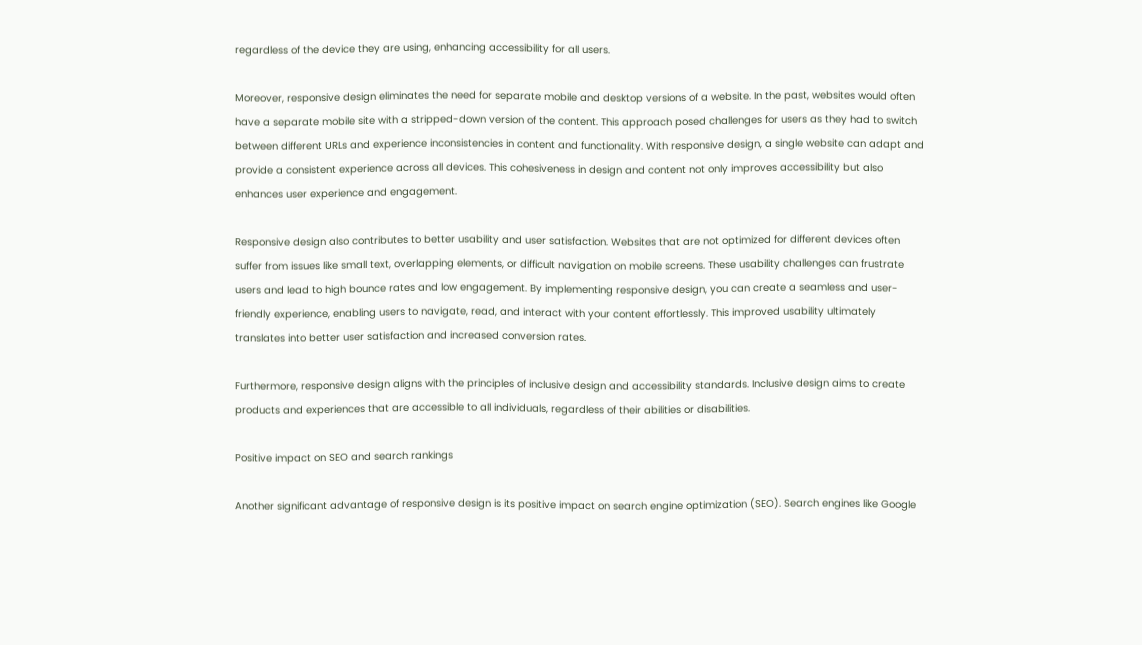regardless of the device they are using, enhancing accessibility for all users.

Moreover, responsive design eliminates the need for separate mobile and desktop versions of a website. In the past, websites would often have a separate mobile site with a stripped-down version of the content. This approach posed challenges for users as they had to switch between different URLs and experience inconsistencies in content and functionality. With responsive design, a single website can adapt and provide a consistent experience across all devices. This cohesiveness in design and content not only improves accessibility but also enhances user experience and engagement.

Responsive design also contributes to better usability and user satisfaction. Websites that are not optimized for different devices often suffer from issues like small text, overlapping elements, or difficult navigation on mobile screens. These usability challenges can frustrate users and lead to high bounce rates and low engagement. By implementing responsive design, you can create a seamless and user-friendly experience, enabling users to navigate, read, and interact with your content effortlessly. This improved usability ultimately translates into better user satisfaction and increased conversion rates.

Furthermore, responsive design aligns with the principles of inclusive design and accessibility standards. Inclusive design aims to create products and experiences that are accessible to all individuals, regardless of their abilities or disabilities.

Positive impact on SEO and search rankings

Another significant advantage of responsive design is its positive impact on search engine optimization (SEO). Search engines like Google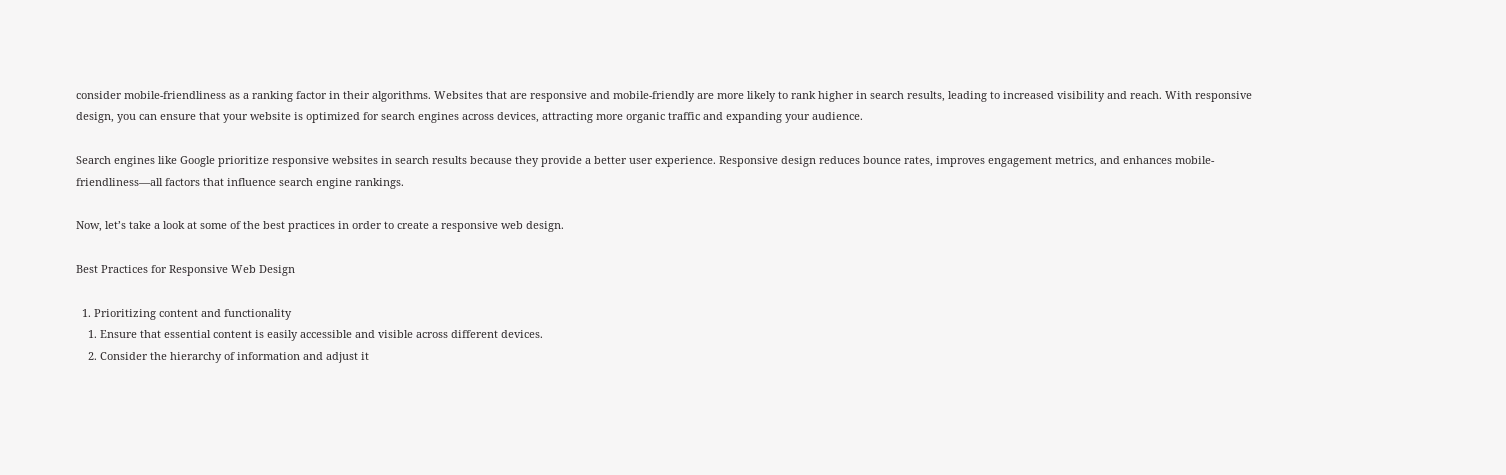consider mobile-friendliness as a ranking factor in their algorithms. Websites that are responsive and mobile-friendly are more likely to rank higher in search results, leading to increased visibility and reach. With responsive design, you can ensure that your website is optimized for search engines across devices, attracting more organic traffic and expanding your audience.

Search engines like Google prioritize responsive websites in search results because they provide a better user experience. Responsive design reduces bounce rates, improves engagement metrics, and enhances mobile-friendliness—all factors that influence search engine rankings.

Now, let’s take a look at some of the best practices in order to create a responsive web design.

Best Practices for Responsive Web Design

  1. Prioritizing content and functionality
    1. Ensure that essential content is easily accessible and visible across different devices.
    2. Consider the hierarchy of information and adjust it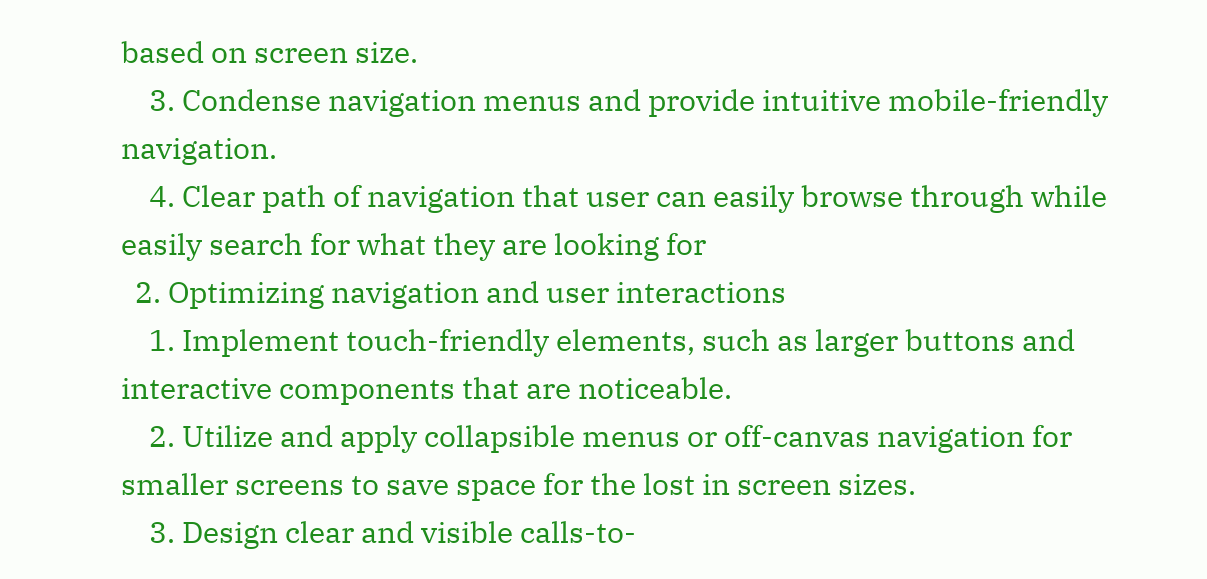based on screen size.
    3. Condense navigation menus and provide intuitive mobile-friendly navigation.
    4. Clear path of navigation that user can easily browse through while easily search for what they are looking for
  2. Optimizing navigation and user interactions
    1. Implement touch-friendly elements, such as larger buttons and interactive components that are noticeable.
    2. Utilize and apply collapsible menus or off-canvas navigation for smaller screens to save space for the lost in screen sizes.
    3. Design clear and visible calls-to-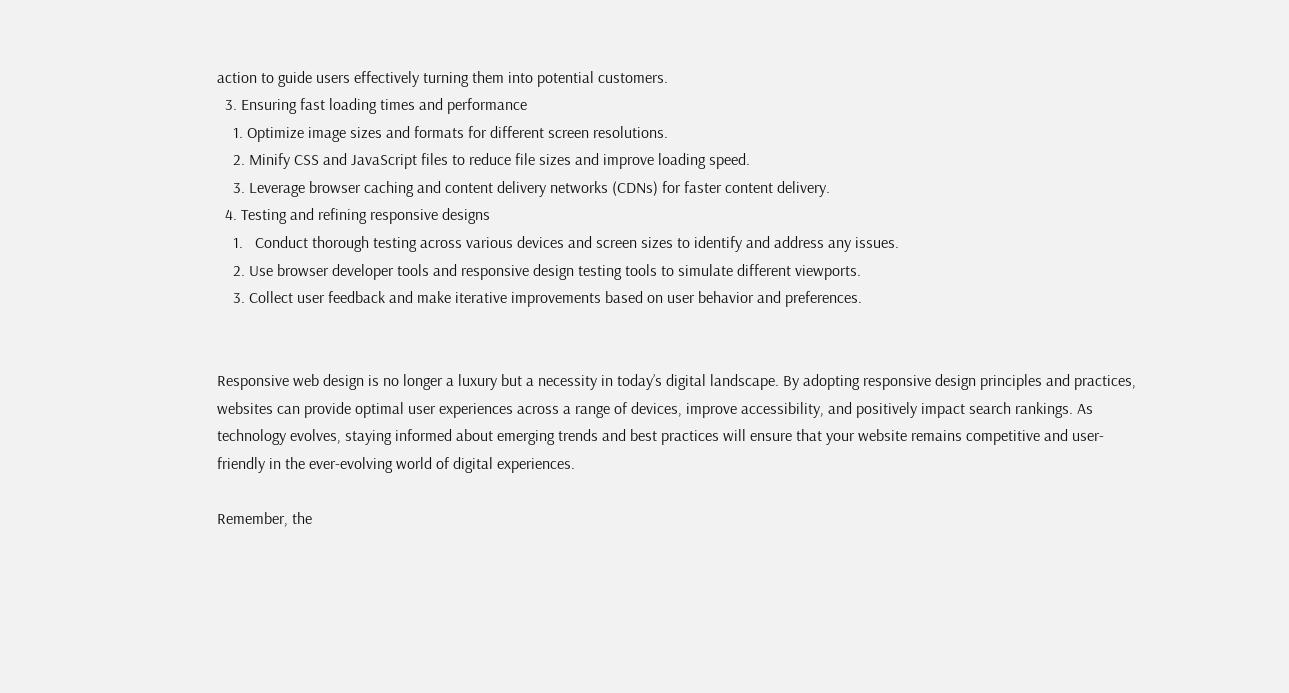action to guide users effectively turning them into potential customers.
  3. Ensuring fast loading times and performance
    1. Optimize image sizes and formats for different screen resolutions.
    2. Minify CSS and JavaScript files to reduce file sizes and improve loading speed.
    3. Leverage browser caching and content delivery networks (CDNs) for faster content delivery.
  4. Testing and refining responsive designs
    1.   Conduct thorough testing across various devices and screen sizes to identify and address any issues.
    2. Use browser developer tools and responsive design testing tools to simulate different viewports.
    3. Collect user feedback and make iterative improvements based on user behavior and preferences.


Responsive web design is no longer a luxury but a necessity in today’s digital landscape. By adopting responsive design principles and practices, websites can provide optimal user experiences across a range of devices, improve accessibility, and positively impact search rankings. As technology evolves, staying informed about emerging trends and best practices will ensure that your website remains competitive and user-friendly in the ever-evolving world of digital experiences.

Remember, the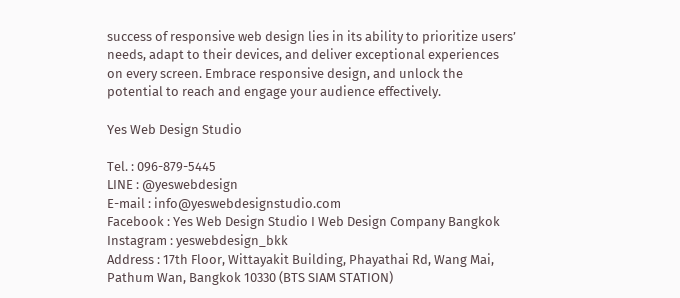success of responsive web design lies in its ability to prioritize users’ needs, adapt to their devices, and deliver exceptional experiences on every screen. Embrace responsive design, and unlock the potential to reach and engage your audience effectively.

Yes Web Design Studio

Tel. : 096-879-5445
LINE : @yeswebdesign
E-mail : info@yeswebdesignstudio.com
Facebook : Yes Web Design Studio I Web Design Company Bangkok
Instagram : yeswebdesign_bkk
Address : 17th Floor, Wittayakit Building, Phayathai Rd, Wang Mai, Pathum Wan, Bangkok 10330 (BTS SIAM STATION)